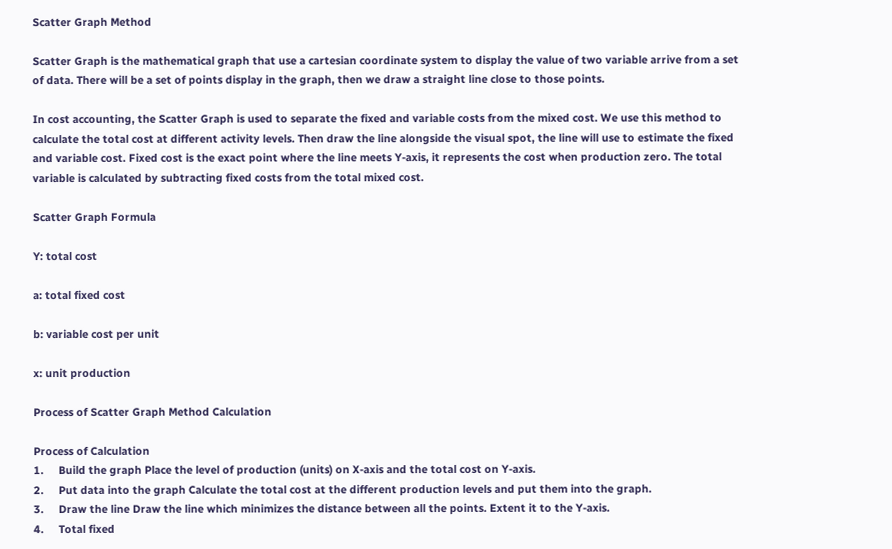Scatter Graph Method

Scatter Graph is the mathematical graph that use a cartesian coordinate system to display the value of two variable arrive from a set of data. There will be a set of points display in the graph, then we draw a straight line close to those points.

In cost accounting, the Scatter Graph is used to separate the fixed and variable costs from the mixed cost. We use this method to calculate the total cost at different activity levels. Then draw the line alongside the visual spot, the line will use to estimate the fixed and variable cost. Fixed cost is the exact point where the line meets Y-axis, it represents the cost when production zero. The total variable is calculated by subtracting fixed costs from the total mixed cost.

Scatter Graph Formula

Y: total cost

a: total fixed cost

b: variable cost per unit

x: unit production

Process of Scatter Graph Method Calculation

Process of Calculation
1.     Build the graph Place the level of production (units) on X-axis and the total cost on Y-axis.
2.     Put data into the graph Calculate the total cost at the different production levels and put them into the graph.
3.     Draw the line Draw the line which minimizes the distance between all the points. Extent it to the Y-axis.
4.     Total fixed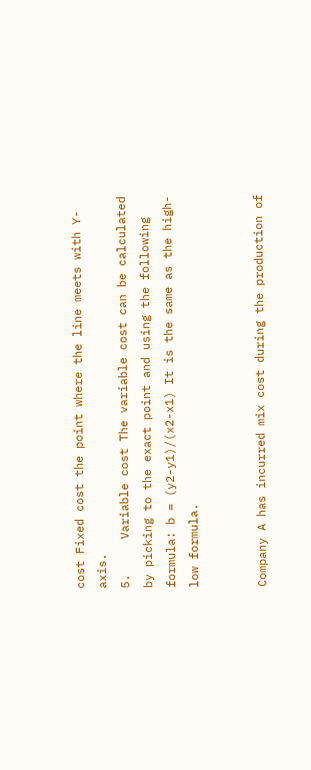cost Fixed cost the point where the line meets with Y-axis.
5.     Variable cost The variable cost can be calculated by picking to the exact point and using the following formula: b = (y2-y1)/(x2-x1) It is the same as the high-low formula.


Company A has incurred mix cost during the production of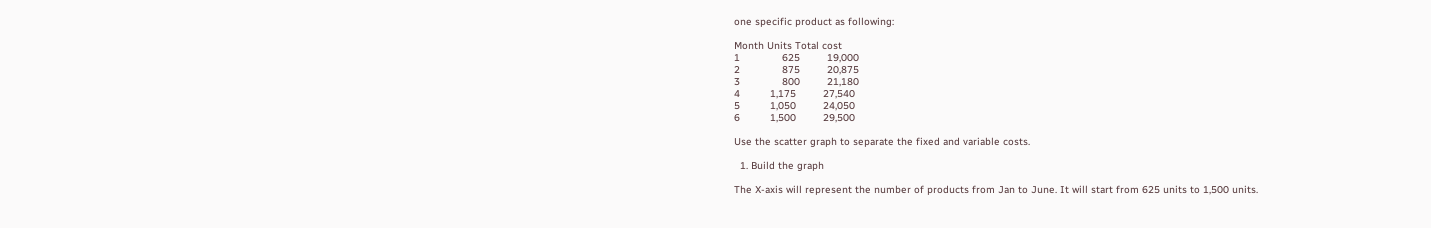one specific product as following:

Month Units Total cost
1              625         19,000
2              875         20,875
3              800         21,180
4          1,175         27,540
5          1,050         24,050
6          1,500         29,500

Use the scatter graph to separate the fixed and variable costs.

  1. Build the graph

The X-axis will represent the number of products from Jan to June. It will start from 625 units to 1,500 units.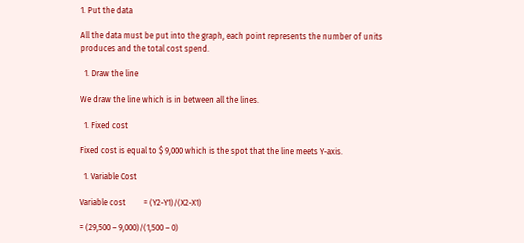1. Put the data

All the data must be put into the graph, each point represents the number of units produces and the total cost spend.

  1. Draw the line

We draw the line which is in between all the lines.

  1. Fixed cost

Fixed cost is equal to $ 9,000 which is the spot that the line meets Y-axis.

  1. Variable Cost

Variable cost         = (Y2-Y1)/(X2-X1)

= (29,500 – 9,000)/(1,500 – 0)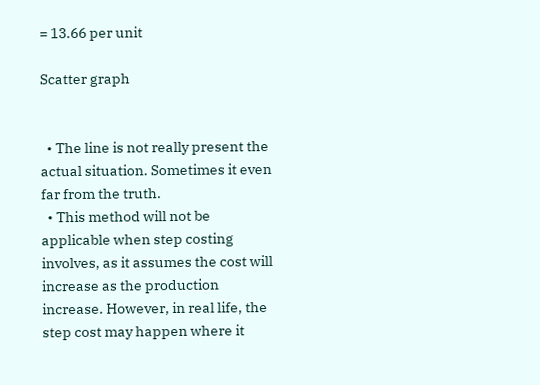= 13.66 per unit

Scatter graph


  • The line is not really present the actual situation. Sometimes it even far from the truth.
  • This method will not be applicable when step costing involves, as it assumes the cost will increase as the production increase. However, in real life, the step cost may happen where it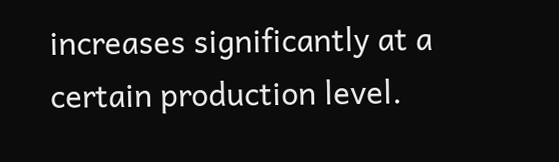increases significantly at a certain production level.